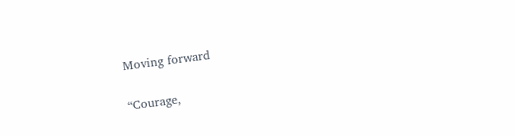Moving forward

“Courage,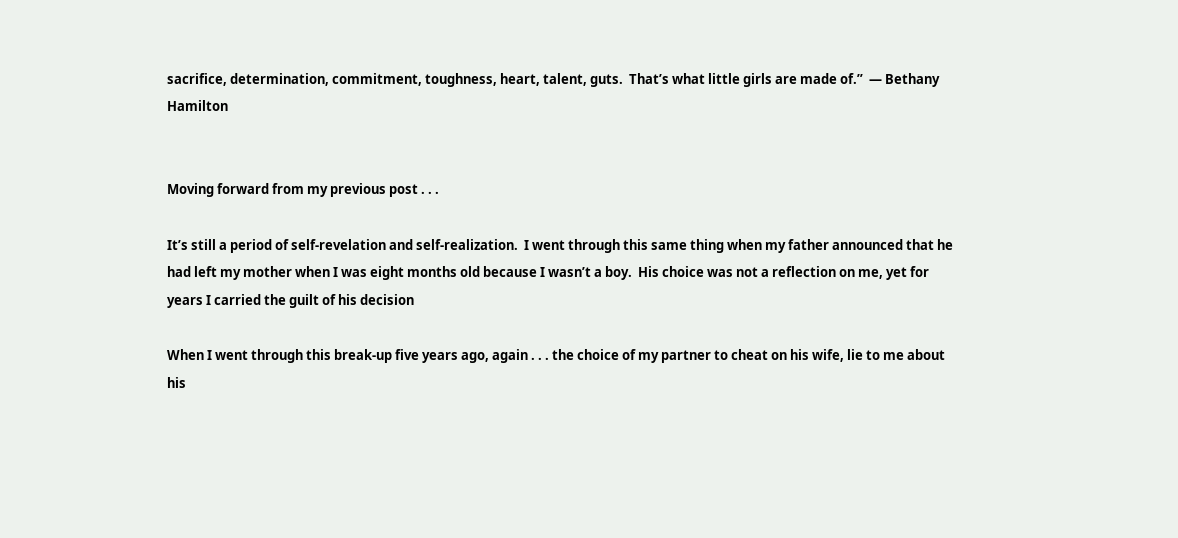sacrifice, determination, commitment, toughness, heart, talent, guts.  That’s what little girls are made of.”  — Bethany Hamilton


Moving forward from my previous post . . .

It’s still a period of self-revelation and self-realization.  I went through this same thing when my father announced that he had left my mother when I was eight months old because I wasn’t a boy.  His choice was not a reflection on me, yet for years I carried the guilt of his decision

When I went through this break-up five years ago, again . . . the choice of my partner to cheat on his wife, lie to me about his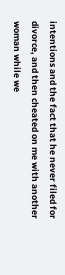intentions and the fact that he never filed for divorce, and then cheated on me with another woman while we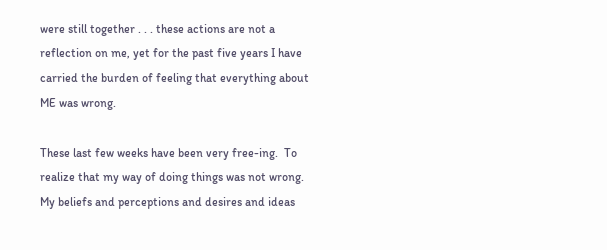were still together . . . these actions are not a reflection on me, yet for the past five years I have carried the burden of feeling that everything about ME was wrong.

These last few weeks have been very free-ing.  To realize that my way of doing things was not wrong.  My beliefs and perceptions and desires and ideas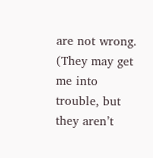are not wrong. (They may get me into trouble, but they aren’t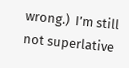wrong.)  I’m still not superlative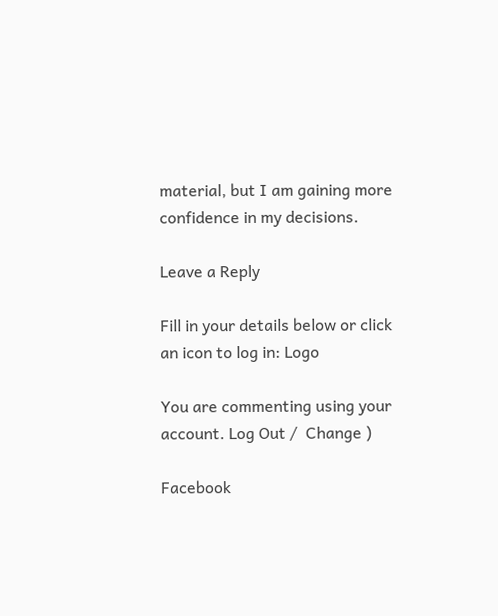material, but I am gaining more confidence in my decisions.

Leave a Reply

Fill in your details below or click an icon to log in: Logo

You are commenting using your account. Log Out /  Change )

Facebook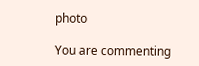photo

You are commenting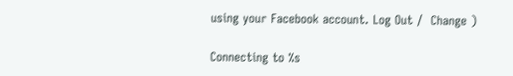using your Facebook account. Log Out /  Change )

Connecting to %s